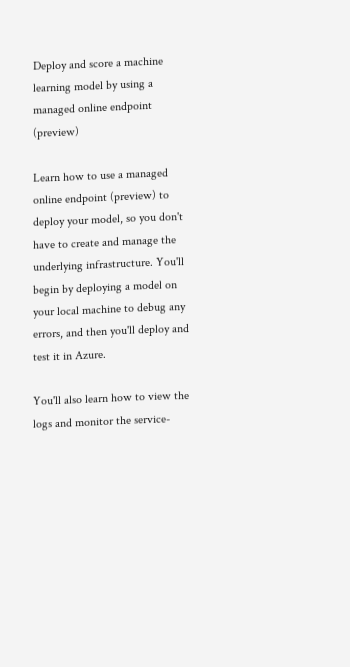Deploy and score a machine learning model by using a managed online endpoint (preview)

Learn how to use a managed online endpoint (preview) to deploy your model, so you don't have to create and manage the underlying infrastructure. You'll begin by deploying a model on your local machine to debug any errors, and then you'll deploy and test it in Azure.

You'll also learn how to view the logs and monitor the service-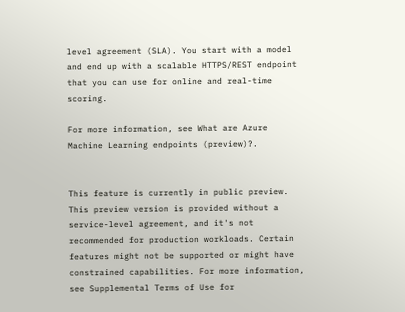level agreement (SLA). You start with a model and end up with a scalable HTTPS/REST endpoint that you can use for online and real-time scoring.

For more information, see What are Azure Machine Learning endpoints (preview)?.


This feature is currently in public preview. This preview version is provided without a service-level agreement, and it's not recommended for production workloads. Certain features might not be supported or might have constrained capabilities. For more information, see Supplemental Terms of Use for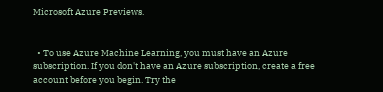Microsoft Azure Previews.


  • To use Azure Machine Learning, you must have an Azure subscription. If you don't have an Azure subscription, create a free account before you begin. Try the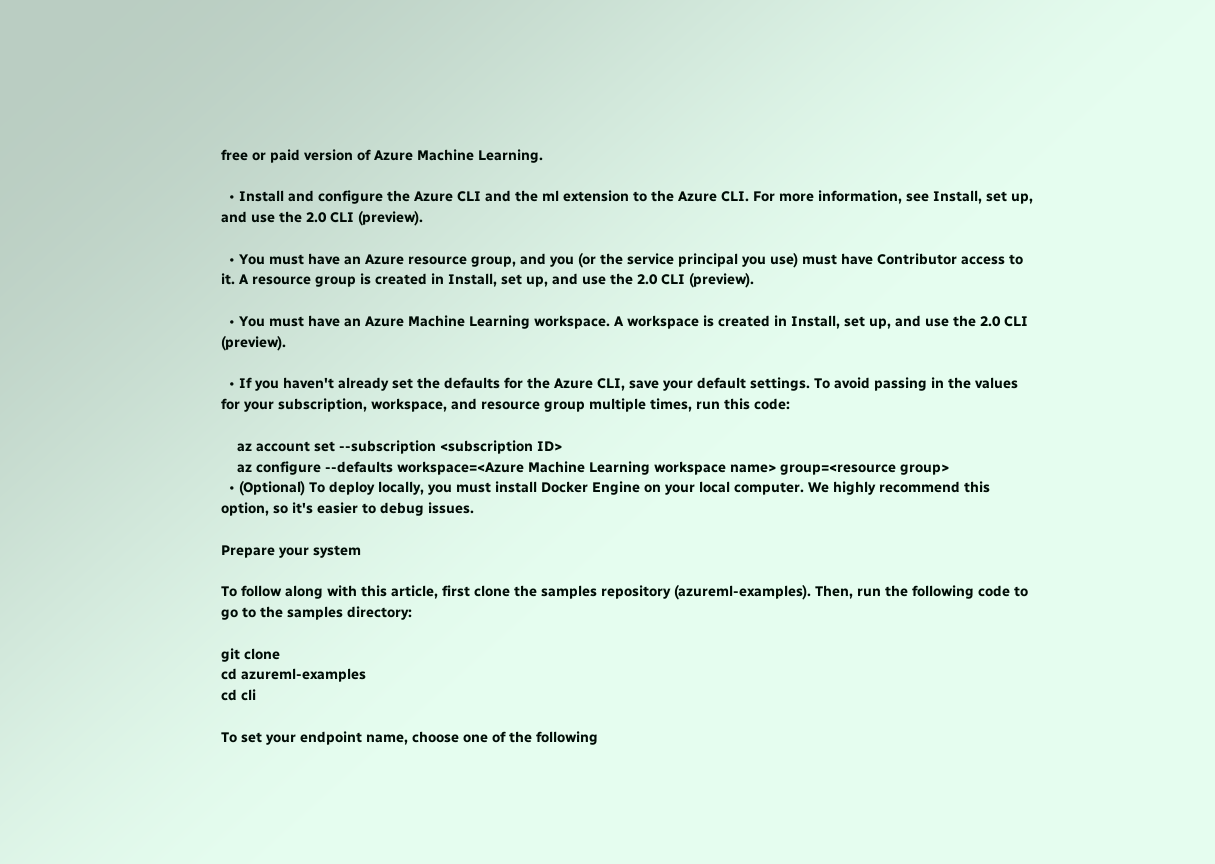free or paid version of Azure Machine Learning.

  • Install and configure the Azure CLI and the ml extension to the Azure CLI. For more information, see Install, set up, and use the 2.0 CLI (preview).

  • You must have an Azure resource group, and you (or the service principal you use) must have Contributor access to it. A resource group is created in Install, set up, and use the 2.0 CLI (preview).

  • You must have an Azure Machine Learning workspace. A workspace is created in Install, set up, and use the 2.0 CLI (preview).

  • If you haven't already set the defaults for the Azure CLI, save your default settings. To avoid passing in the values for your subscription, workspace, and resource group multiple times, run this code:

    az account set --subscription <subscription ID>
    az configure --defaults workspace=<Azure Machine Learning workspace name> group=<resource group>
  • (Optional) To deploy locally, you must install Docker Engine on your local computer. We highly recommend this option, so it's easier to debug issues.

Prepare your system

To follow along with this article, first clone the samples repository (azureml-examples). Then, run the following code to go to the samples directory:

git clone
cd azureml-examples
cd cli

To set your endpoint name, choose one of the following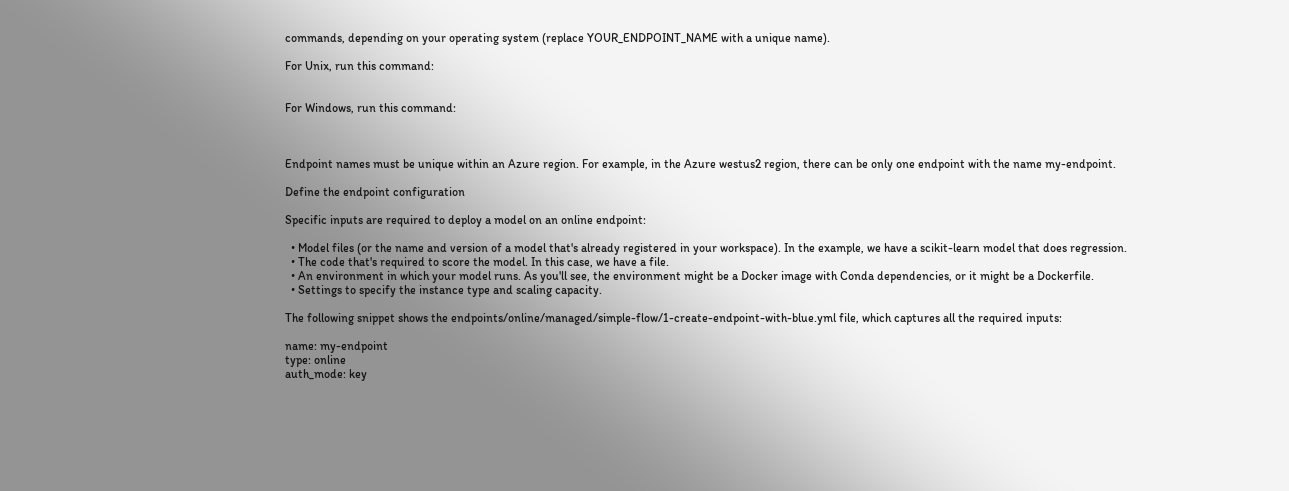commands, depending on your operating system (replace YOUR_ENDPOINT_NAME with a unique name).

For Unix, run this command:


For Windows, run this command:



Endpoint names must be unique within an Azure region. For example, in the Azure westus2 region, there can be only one endpoint with the name my-endpoint.

Define the endpoint configuration

Specific inputs are required to deploy a model on an online endpoint:

  • Model files (or the name and version of a model that's already registered in your workspace). In the example, we have a scikit-learn model that does regression.
  • The code that's required to score the model. In this case, we have a file.
  • An environment in which your model runs. As you'll see, the environment might be a Docker image with Conda dependencies, or it might be a Dockerfile.
  • Settings to specify the instance type and scaling capacity.

The following snippet shows the endpoints/online/managed/simple-flow/1-create-endpoint-with-blue.yml file, which captures all the required inputs:

name: my-endpoint
type: online
auth_mode: key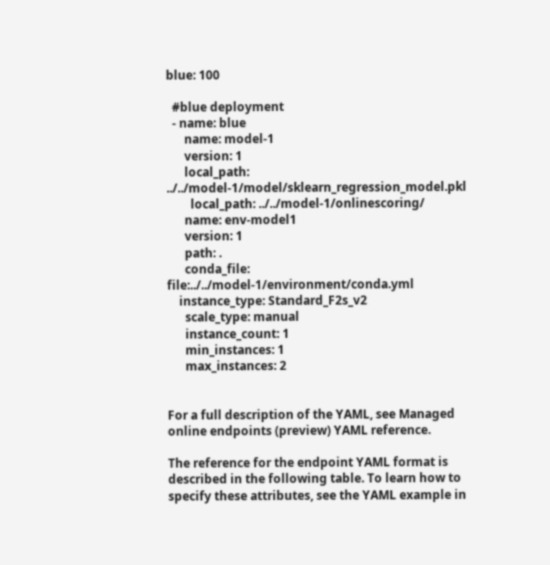blue: 100

  #blue deployment
  - name: blue
      name: model-1
      version: 1
      local_path: ../../model-1/model/sklearn_regression_model.pkl
        local_path: ../../model-1/onlinescoring/
      name: env-model1
      version: 1
      path: .
      conda_file: file:../../model-1/environment/conda.yml
    instance_type: Standard_F2s_v2
      scale_type: manual
      instance_count: 1
      min_instances: 1
      max_instances: 2


For a full description of the YAML, see Managed online endpoints (preview) YAML reference.

The reference for the endpoint YAML format is described in the following table. To learn how to specify these attributes, see the YAML example in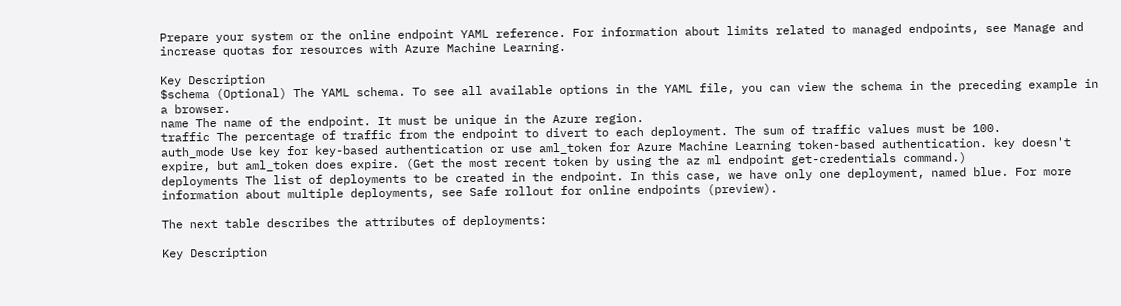Prepare your system or the online endpoint YAML reference. For information about limits related to managed endpoints, see Manage and increase quotas for resources with Azure Machine Learning.

Key Description
$schema (Optional) The YAML schema. To see all available options in the YAML file, you can view the schema in the preceding example in a browser.
name The name of the endpoint. It must be unique in the Azure region.
traffic The percentage of traffic from the endpoint to divert to each deployment. The sum of traffic values must be 100.
auth_mode Use key for key-based authentication or use aml_token for Azure Machine Learning token-based authentication. key doesn't expire, but aml_token does expire. (Get the most recent token by using the az ml endpoint get-credentials command.)
deployments The list of deployments to be created in the endpoint. In this case, we have only one deployment, named blue. For more information about multiple deployments, see Safe rollout for online endpoints (preview).

The next table describes the attributes of deployments:

Key Description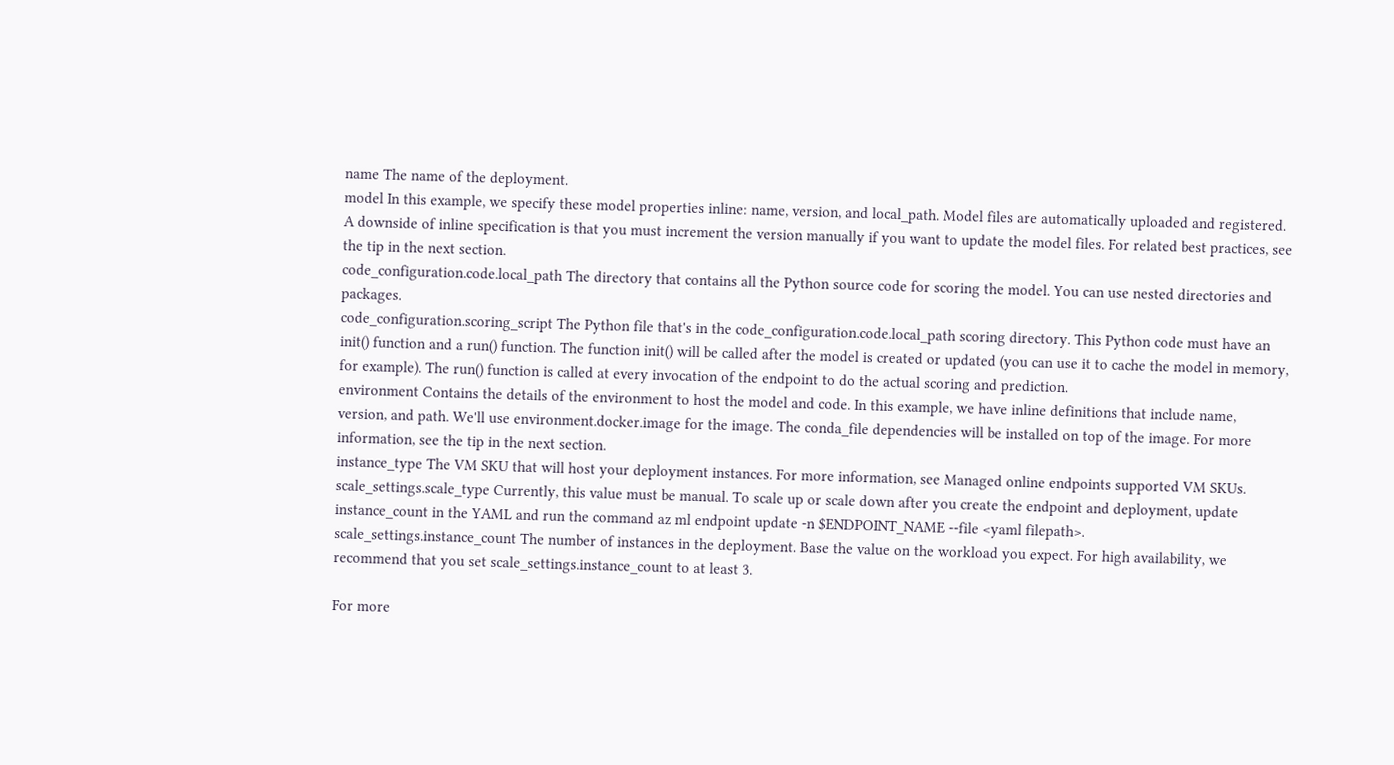name The name of the deployment.
model In this example, we specify these model properties inline: name, version, and local_path. Model files are automatically uploaded and registered. A downside of inline specification is that you must increment the version manually if you want to update the model files. For related best practices, see the tip in the next section.
code_configuration.code.local_path The directory that contains all the Python source code for scoring the model. You can use nested directories and packages.
code_configuration.scoring_script The Python file that's in the code_configuration.code.local_path scoring directory. This Python code must have an init() function and a run() function. The function init() will be called after the model is created or updated (you can use it to cache the model in memory, for example). The run() function is called at every invocation of the endpoint to do the actual scoring and prediction.
environment Contains the details of the environment to host the model and code. In this example, we have inline definitions that include name, version, and path. We'll use environment.docker.image for the image. The conda_file dependencies will be installed on top of the image. For more information, see the tip in the next section.
instance_type The VM SKU that will host your deployment instances. For more information, see Managed online endpoints supported VM SKUs.
scale_settings.scale_type Currently, this value must be manual. To scale up or scale down after you create the endpoint and deployment, update instance_count in the YAML and run the command az ml endpoint update -n $ENDPOINT_NAME --file <yaml filepath>.
scale_settings.instance_count The number of instances in the deployment. Base the value on the workload you expect. For high availability, we recommend that you set scale_settings.instance_count to at least 3.

For more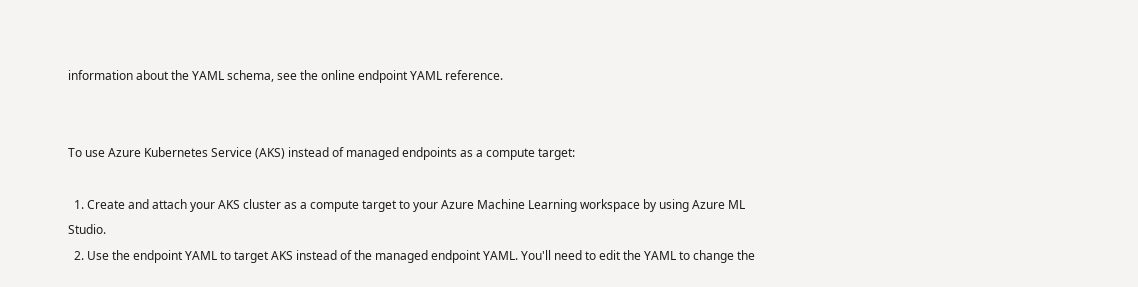information about the YAML schema, see the online endpoint YAML reference.


To use Azure Kubernetes Service (AKS) instead of managed endpoints as a compute target:

  1. Create and attach your AKS cluster as a compute target to your Azure Machine Learning workspace by using Azure ML Studio.
  2. Use the endpoint YAML to target AKS instead of the managed endpoint YAML. You'll need to edit the YAML to change the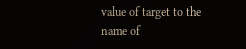value of target to the name of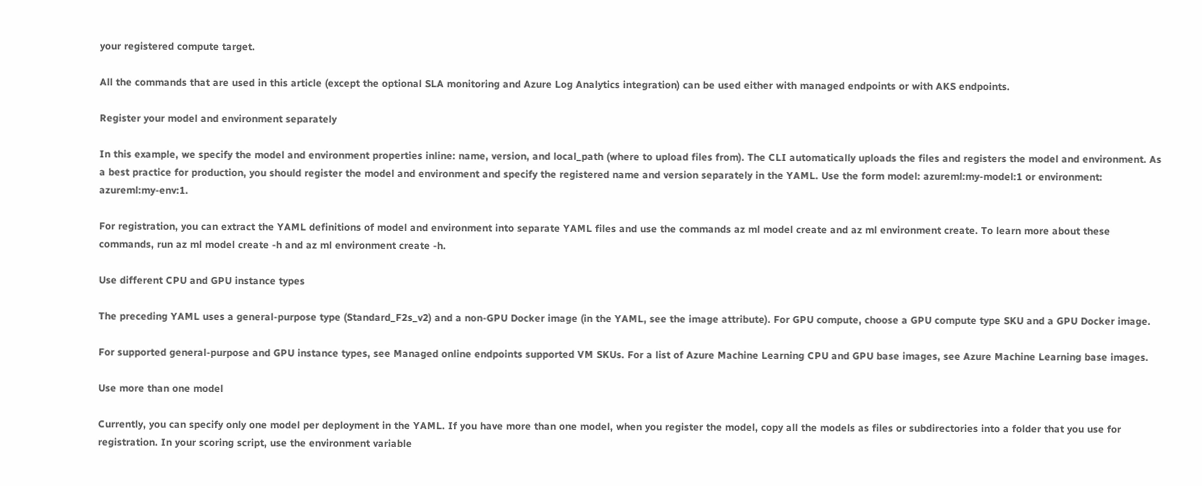your registered compute target.

All the commands that are used in this article (except the optional SLA monitoring and Azure Log Analytics integration) can be used either with managed endpoints or with AKS endpoints.

Register your model and environment separately

In this example, we specify the model and environment properties inline: name, version, and local_path (where to upload files from). The CLI automatically uploads the files and registers the model and environment. As a best practice for production, you should register the model and environment and specify the registered name and version separately in the YAML. Use the form model: azureml:my-model:1 or environment: azureml:my-env:1.

For registration, you can extract the YAML definitions of model and environment into separate YAML files and use the commands az ml model create and az ml environment create. To learn more about these commands, run az ml model create -h and az ml environment create -h.

Use different CPU and GPU instance types

The preceding YAML uses a general-purpose type (Standard_F2s_v2) and a non-GPU Docker image (in the YAML, see the image attribute). For GPU compute, choose a GPU compute type SKU and a GPU Docker image.

For supported general-purpose and GPU instance types, see Managed online endpoints supported VM SKUs. For a list of Azure Machine Learning CPU and GPU base images, see Azure Machine Learning base images.

Use more than one model

Currently, you can specify only one model per deployment in the YAML. If you have more than one model, when you register the model, copy all the models as files or subdirectories into a folder that you use for registration. In your scoring script, use the environment variable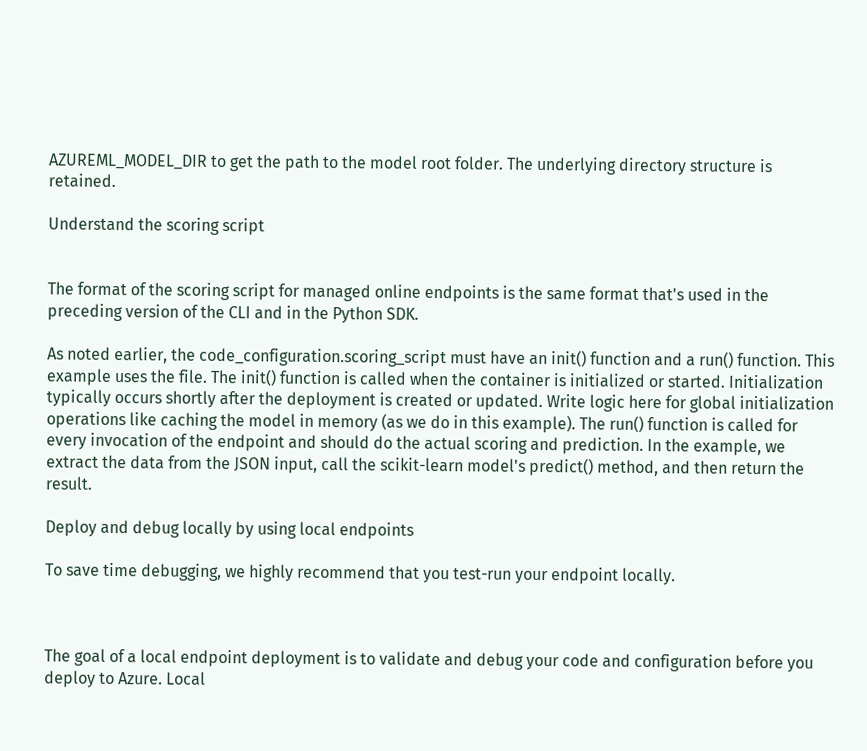AZUREML_MODEL_DIR to get the path to the model root folder. The underlying directory structure is retained.

Understand the scoring script


The format of the scoring script for managed online endpoints is the same format that's used in the preceding version of the CLI and in the Python SDK.

As noted earlier, the code_configuration.scoring_script must have an init() function and a run() function. This example uses the file. The init() function is called when the container is initialized or started. Initialization typically occurs shortly after the deployment is created or updated. Write logic here for global initialization operations like caching the model in memory (as we do in this example). The run() function is called for every invocation of the endpoint and should do the actual scoring and prediction. In the example, we extract the data from the JSON input, call the scikit-learn model's predict() method, and then return the result.

Deploy and debug locally by using local endpoints

To save time debugging, we highly recommend that you test-run your endpoint locally.



The goal of a local endpoint deployment is to validate and debug your code and configuration before you deploy to Azure. Local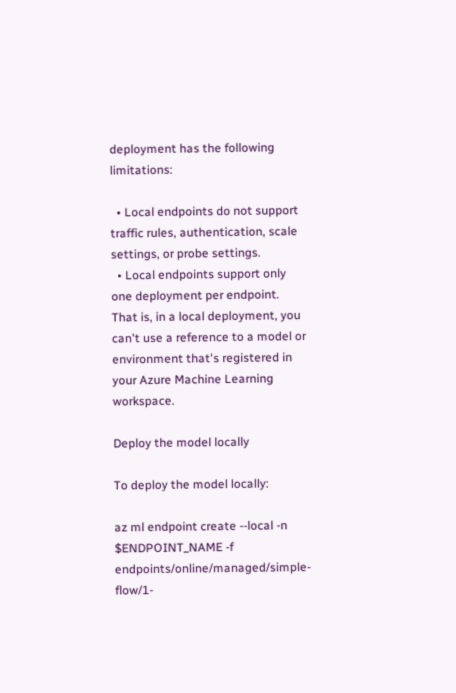deployment has the following limitations:

  • Local endpoints do not support traffic rules, authentication, scale settings, or probe settings.
  • Local endpoints support only one deployment per endpoint. That is, in a local deployment, you can't use a reference to a model or environment that's registered in your Azure Machine Learning workspace.

Deploy the model locally

To deploy the model locally:

az ml endpoint create --local -n $ENDPOINT_NAME -f endpoints/online/managed/simple-flow/1-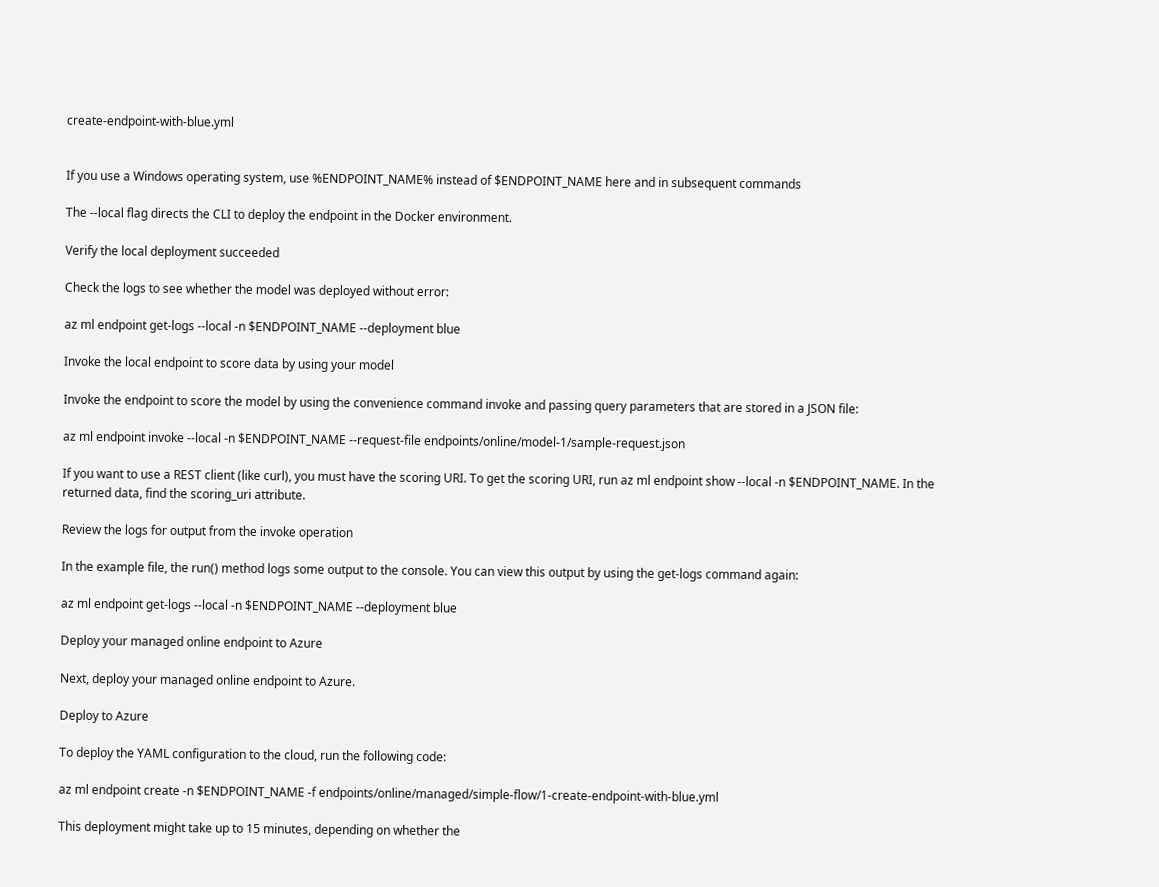create-endpoint-with-blue.yml


If you use a Windows operating system, use %ENDPOINT_NAME% instead of $ENDPOINT_NAME here and in subsequent commands

The --local flag directs the CLI to deploy the endpoint in the Docker environment.

Verify the local deployment succeeded

Check the logs to see whether the model was deployed without error:

az ml endpoint get-logs --local -n $ENDPOINT_NAME --deployment blue

Invoke the local endpoint to score data by using your model

Invoke the endpoint to score the model by using the convenience command invoke and passing query parameters that are stored in a JSON file:

az ml endpoint invoke --local -n $ENDPOINT_NAME --request-file endpoints/online/model-1/sample-request.json

If you want to use a REST client (like curl), you must have the scoring URI. To get the scoring URI, run az ml endpoint show --local -n $ENDPOINT_NAME. In the returned data, find the scoring_uri attribute.

Review the logs for output from the invoke operation

In the example file, the run() method logs some output to the console. You can view this output by using the get-logs command again:

az ml endpoint get-logs --local -n $ENDPOINT_NAME --deployment blue

Deploy your managed online endpoint to Azure

Next, deploy your managed online endpoint to Azure.

Deploy to Azure

To deploy the YAML configuration to the cloud, run the following code:

az ml endpoint create -n $ENDPOINT_NAME -f endpoints/online/managed/simple-flow/1-create-endpoint-with-blue.yml

This deployment might take up to 15 minutes, depending on whether the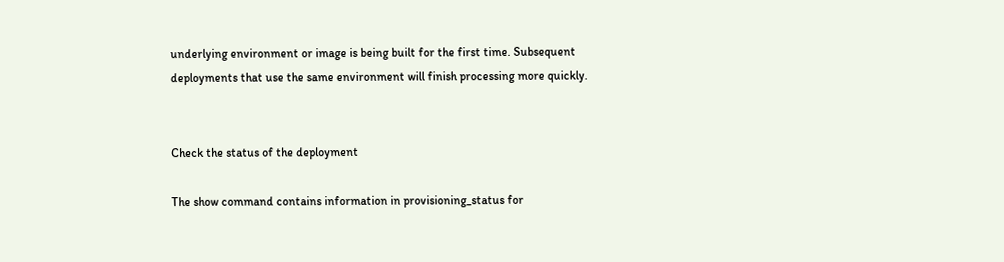underlying environment or image is being built for the first time. Subsequent deployments that use the same environment will finish processing more quickly.


Check the status of the deployment

The show command contains information in provisioning_status for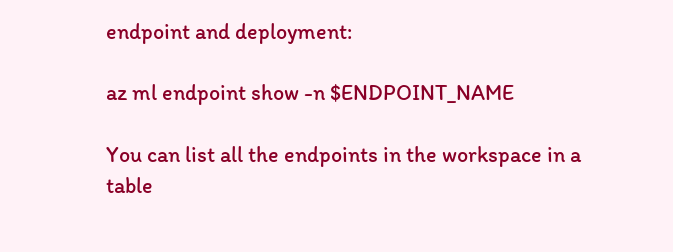endpoint and deployment:

az ml endpoint show -n $ENDPOINT_NAME

You can list all the endpoints in the workspace in a table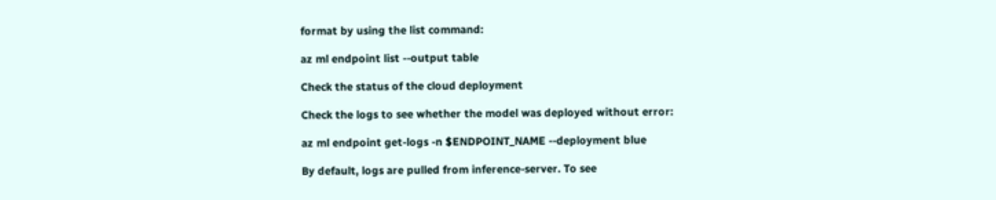format by using the list command:

az ml endpoint list --output table

Check the status of the cloud deployment

Check the logs to see whether the model was deployed without error:

az ml endpoint get-logs -n $ENDPOINT_NAME --deployment blue

By default, logs are pulled from inference-server. To see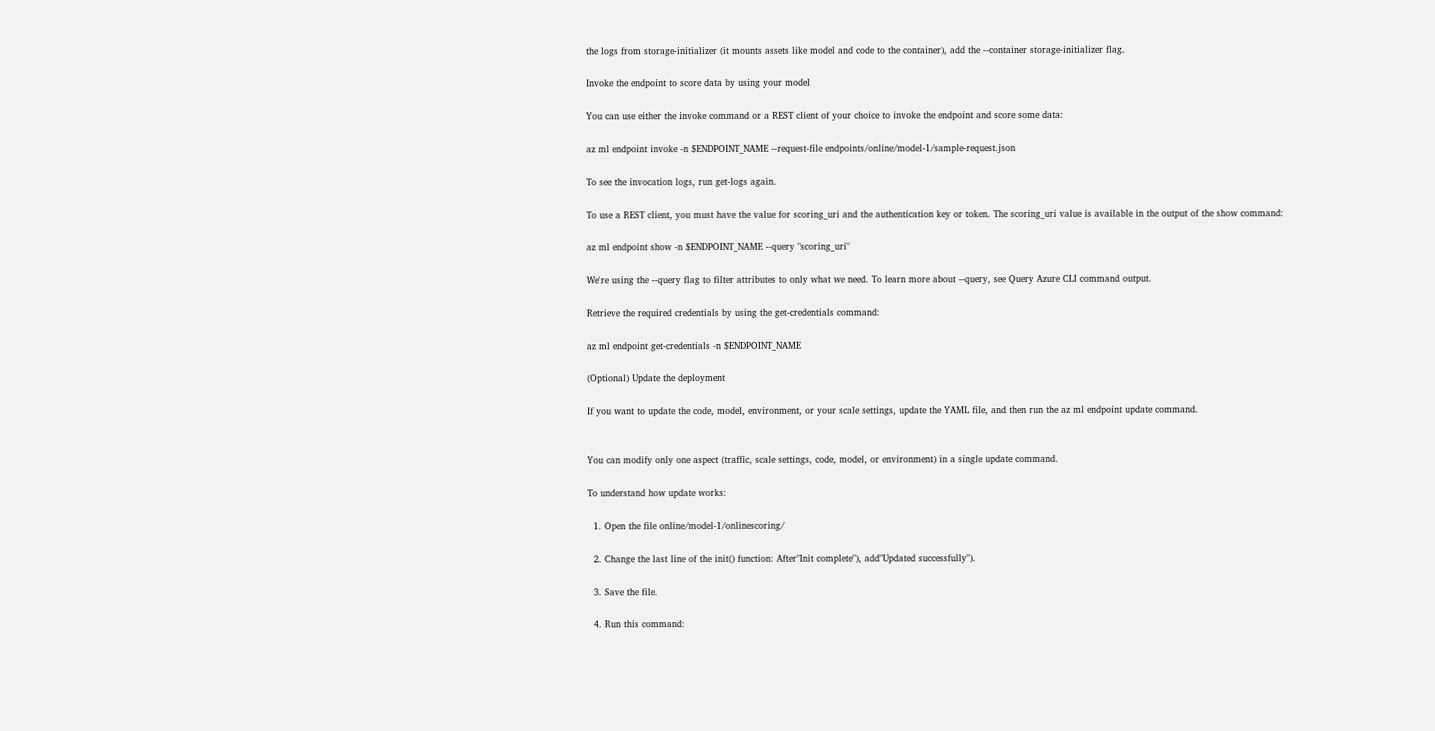the logs from storage-initializer (it mounts assets like model and code to the container), add the --container storage-initializer flag.

Invoke the endpoint to score data by using your model

You can use either the invoke command or a REST client of your choice to invoke the endpoint and score some data:

az ml endpoint invoke -n $ENDPOINT_NAME --request-file endpoints/online/model-1/sample-request.json

To see the invocation logs, run get-logs again.

To use a REST client, you must have the value for scoring_uri and the authentication key or token. The scoring_uri value is available in the output of the show command:

az ml endpoint show -n $ENDPOINT_NAME --query "scoring_uri"

We're using the --query flag to filter attributes to only what we need. To learn more about --query, see Query Azure CLI command output.

Retrieve the required credentials by using the get-credentials command:

az ml endpoint get-credentials -n $ENDPOINT_NAME

(Optional) Update the deployment

If you want to update the code, model, environment, or your scale settings, update the YAML file, and then run the az ml endpoint update command.


You can modify only one aspect (traffic, scale settings, code, model, or environment) in a single update command.

To understand how update works:

  1. Open the file online/model-1/onlinescoring/

  2. Change the last line of the init() function: After"Init complete"), add"Updated successfully").

  3. Save the file.

  4. Run this command: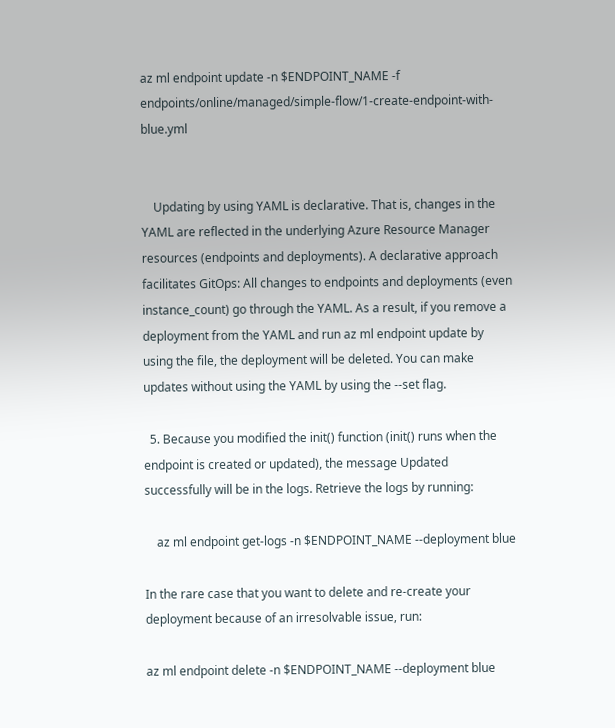az ml endpoint update -n $ENDPOINT_NAME -f endpoints/online/managed/simple-flow/1-create-endpoint-with-blue.yml


    Updating by using YAML is declarative. That is, changes in the YAML are reflected in the underlying Azure Resource Manager resources (endpoints and deployments). A declarative approach facilitates GitOps: All changes to endpoints and deployments (even instance_count) go through the YAML. As a result, if you remove a deployment from the YAML and run az ml endpoint update by using the file, the deployment will be deleted. You can make updates without using the YAML by using the --set flag.

  5. Because you modified the init() function (init() runs when the endpoint is created or updated), the message Updated successfully will be in the logs. Retrieve the logs by running:

    az ml endpoint get-logs -n $ENDPOINT_NAME --deployment blue

In the rare case that you want to delete and re-create your deployment because of an irresolvable issue, run:

az ml endpoint delete -n $ENDPOINT_NAME --deployment blue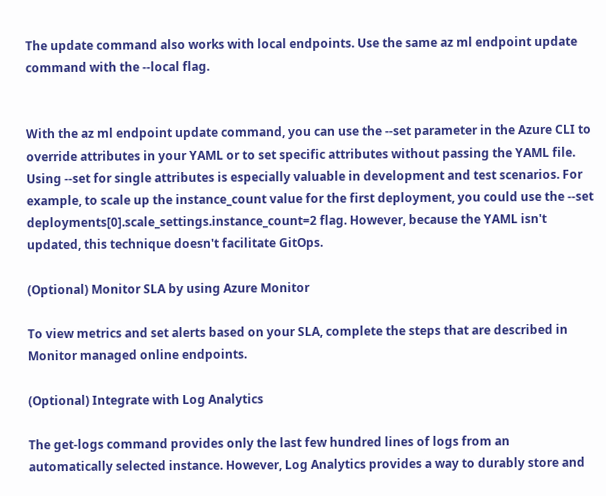The update command also works with local endpoints. Use the same az ml endpoint update command with the --local flag.


With the az ml endpoint update command, you can use the --set parameter in the Azure CLI to override attributes in your YAML or to set specific attributes without passing the YAML file. Using --set for single attributes is especially valuable in development and test scenarios. For example, to scale up the instance_count value for the first deployment, you could use the --set deployments[0].scale_settings.instance_count=2 flag. However, because the YAML isn't updated, this technique doesn't facilitate GitOps.

(Optional) Monitor SLA by using Azure Monitor

To view metrics and set alerts based on your SLA, complete the steps that are described in Monitor managed online endpoints.

(Optional) Integrate with Log Analytics

The get-logs command provides only the last few hundred lines of logs from an automatically selected instance. However, Log Analytics provides a way to durably store and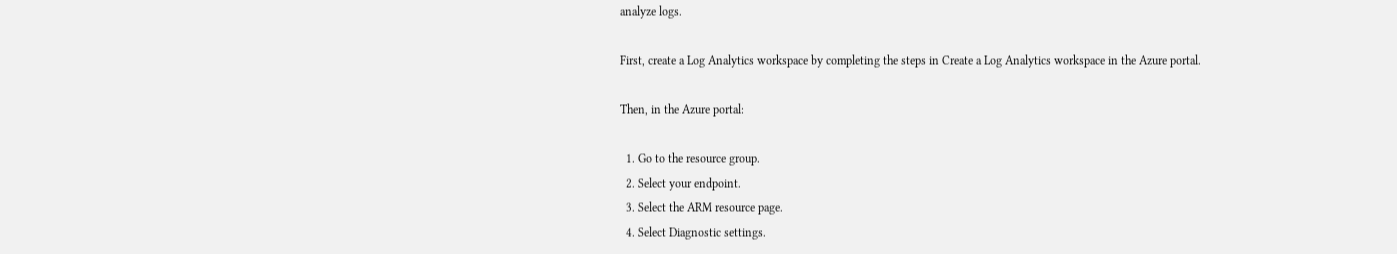analyze logs.

First, create a Log Analytics workspace by completing the steps in Create a Log Analytics workspace in the Azure portal.

Then, in the Azure portal:

  1. Go to the resource group.
  2. Select your endpoint.
  3. Select the ARM resource page.
  4. Select Diagnostic settings.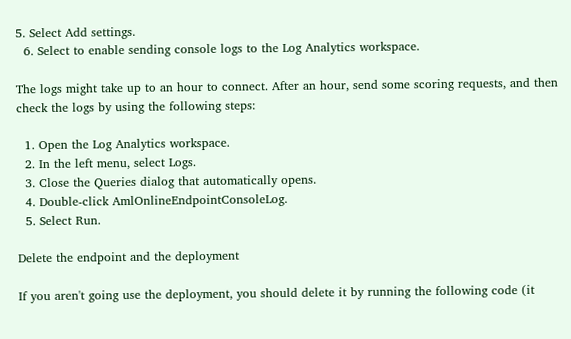5. Select Add settings.
  6. Select to enable sending console logs to the Log Analytics workspace.

The logs might take up to an hour to connect. After an hour, send some scoring requests, and then check the logs by using the following steps:

  1. Open the Log Analytics workspace.
  2. In the left menu, select Logs.
  3. Close the Queries dialog that automatically opens.
  4. Double-click AmlOnlineEndpointConsoleLog.
  5. Select Run.

Delete the endpoint and the deployment

If you aren't going use the deployment, you should delete it by running the following code (it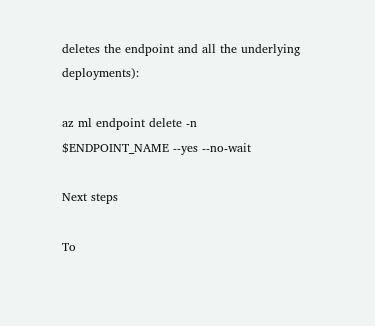deletes the endpoint and all the underlying deployments):

az ml endpoint delete -n $ENDPOINT_NAME --yes --no-wait

Next steps

To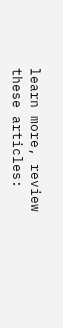learn more, review these articles: